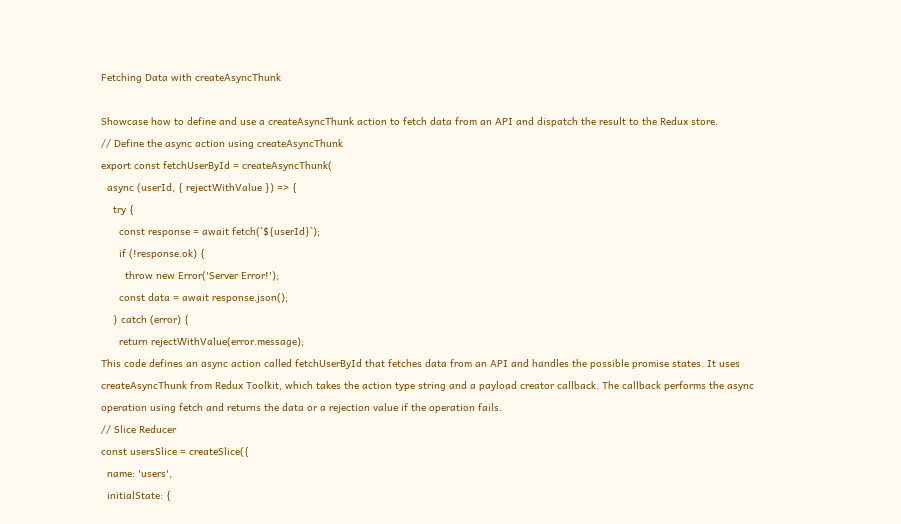Fetching Data with createAsyncThunk

Showcase how to define and use a createAsyncThunk action to fetch data from an API and dispatch the result to the Redux store.
// Define the async action using createAsyncThunk
export const fetchUserById = createAsyncThunk(
  async (userId, { rejectWithValue }) => {
    try {
      const response = await fetch(`${userId}`);
      if (!response.ok) {
        throw new Error('Server Error!');
      const data = await response.json();
    } catch (error) {
      return rejectWithValue(error.message);
This code defines an async action called fetchUserById that fetches data from an API and handles the possible promise states. It uses createAsyncThunk from Redux Toolkit, which takes the action type string and a payload creator callback. The callback performs the async operation using fetch and returns the data or a rejection value if the operation fails.
// Slice Reducer
const usersSlice = createSlice({
  name: 'users',
  initialState: {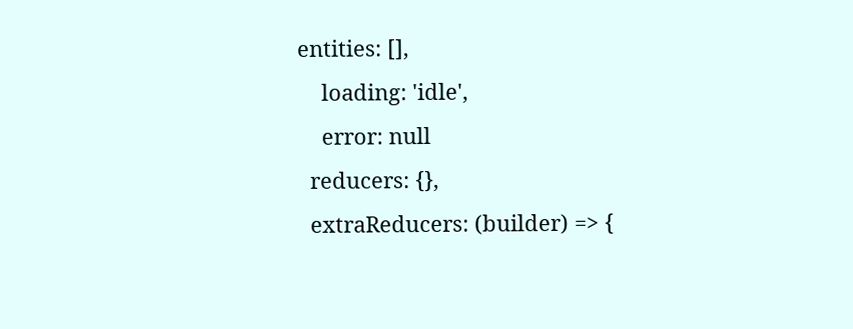entities: [],
    loading: 'idle',
    error: null
  reducers: {},
  extraReducers: (builder) => {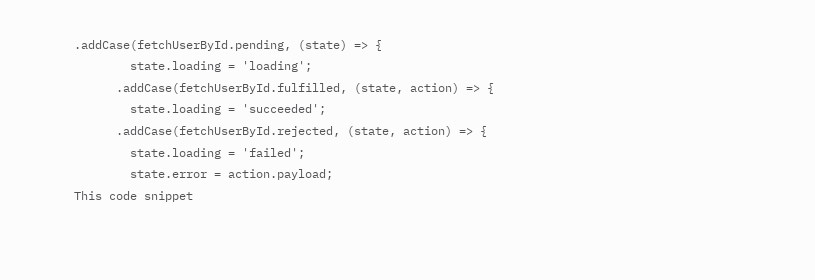.addCase(fetchUserById.pending, (state) => {
        state.loading = 'loading';
      .addCase(fetchUserById.fulfilled, (state, action) => {
        state.loading = 'succeeded';
      .addCase(fetchUserById.rejected, (state, action) => {
        state.loading = 'failed';
        state.error = action.payload;
This code snippet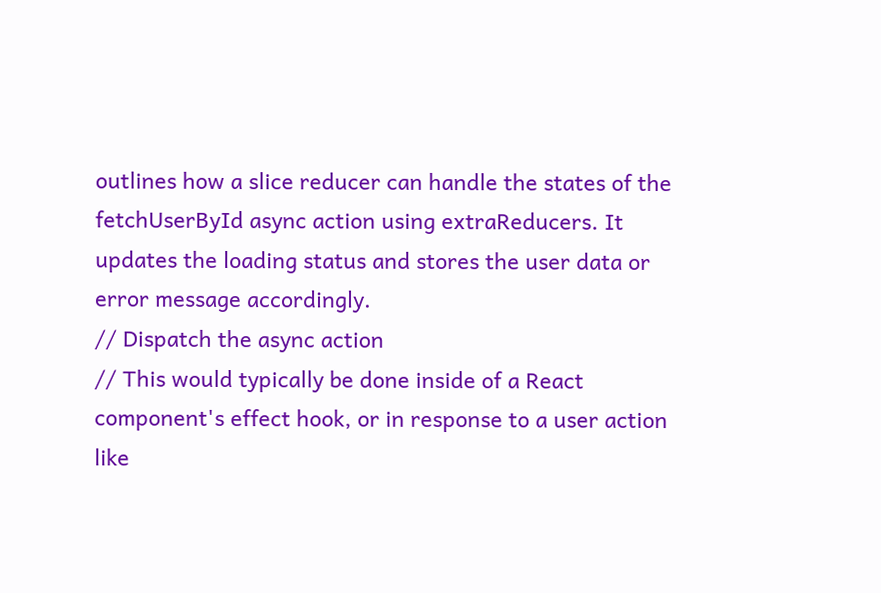outlines how a slice reducer can handle the states of the fetchUserById async action using extraReducers. It updates the loading status and stores the user data or error message accordingly.
// Dispatch the async action
// This would typically be done inside of a React component's effect hook, or in response to a user action like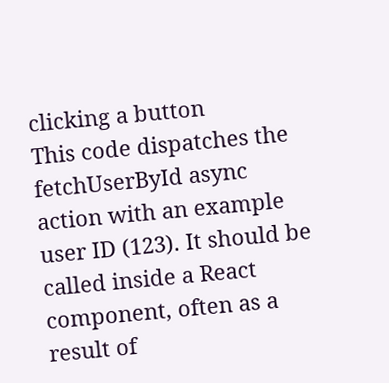clicking a button
This code dispatches the fetchUserById async action with an example user ID (123). It should be called inside a React component, often as a result of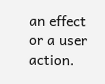an effect or a user action.